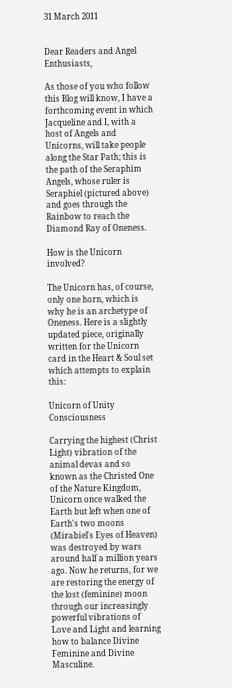31 March 2011


Dear Readers and Angel Enthusiasts,

As those of you who follow this Blog will know, I have a forthcoming event in which Jacqueline and I, with a host of Angels and Unicorns, will take people along the Star Path; this is the path of the Seraphim Angels, whose ruler is Seraphiel (pictured above) and goes through the Rainbow to reach the Diamond Ray of Oneness.

How is the Unicorn involved?

The Unicorn has, of course, only one horn, which is why he is an archetype of Oneness. Here is a slightly updated piece, originally written for the Unicorn card in the Heart & Soul set which attempts to explain this:

Unicorn of Unity Consciousness

Carrying the highest (Christ Light) vibration of the animal devas and so known as the Christed One of the Nature Kingdom, Unicorn once walked the Earth but left when one of Earth's two moons (Mirabiel's Eyes of Heaven) was destroyed by wars around half a million years ago. Now he returns, for we are restoring the energy of the lost (feminine) moon through our increasingly powerful vibrations of Love and Light and learning how to balance Divine Feminine and Divine Masculine.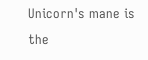Unicorn's mane is the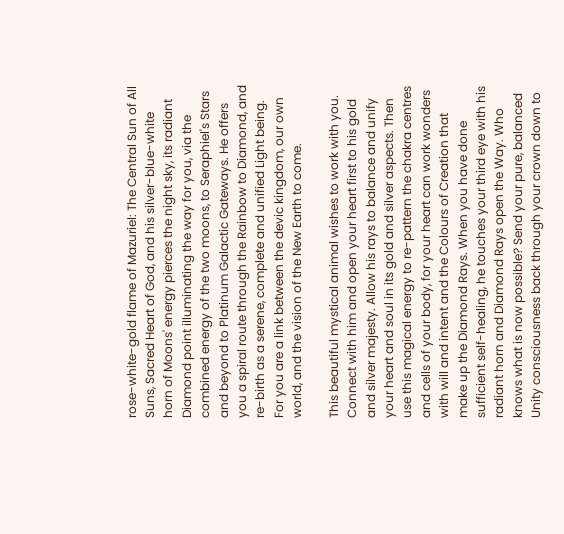rose-white-gold flame of Mazuriel: The Central Sun of All Suns, Sacred Heart of God, and his silver-blue-white horn of Moons' energy pierces the night sky, its radiant Diamond point illuminating the way for you, via the combined energy of the two moons, to Seraphiel's Stars and beyond to Platinum Galactic Gateways. He offers you a spiral route through the Rainbow to Diamond, and re-birth as a serene, complete and unified Light being. For you are a link between the devic kingdom, our own world, and the vision of the New Earth to come.

This beautiful mystical animal wishes to work with you. Connect with him and open your heart first to his gold and silver majesty. Allow his rays to balance and unify your heart and soul in its gold and silver aspects. Then use this magical energy to re-pattern the chakra centres and cells of your body, for your heart can work wonders with will and intent and the Colours of Creation that make up the Diamond Rays. When you have done sufficient self-healing, he touches your third eye with his radiant horn and Diamond Rays open the Way. Who knows what is now possible? Send your pure, balanced Unity consciousness back through your crown down to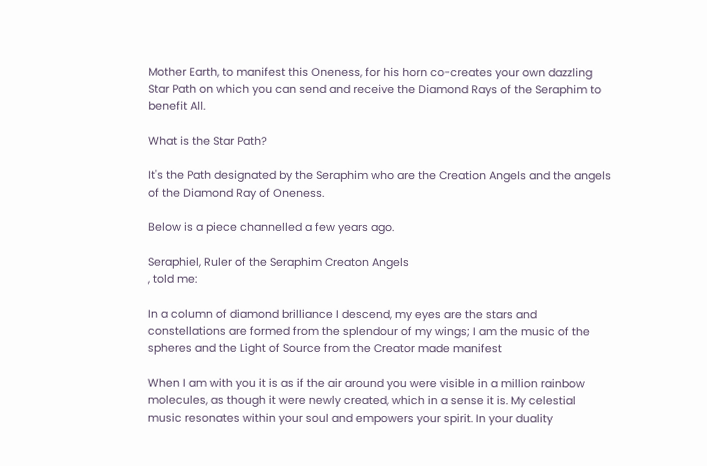Mother Earth, to manifest this Oneness, for his horn co-creates your own dazzling Star Path on which you can send and receive the Diamond Rays of the Seraphim to benefit All.

What is the Star Path?

It's the Path designated by the Seraphim who are the Creation Angels and the angels of the Diamond Ray of Oneness.

Below is a piece channelled a few years ago.

Seraphiel, Ruler of the Seraphim Creaton Angels
, told me:

In a column of diamond brilliance I descend, my eyes are the stars and constellations are formed from the splendour of my wings; I am the music of the spheres and the Light of Source from the Creator made manifest

When I am with you it is as if the air around you were visible in a million rainbow molecules, as though it were newly created, which in a sense it is. My celestial music resonates within your soul and empowers your spirit. In your duality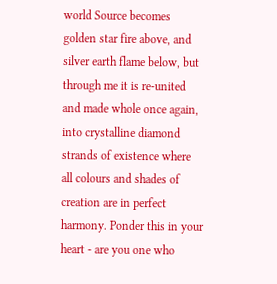world Source becomes golden star fire above, and silver earth flame below, but through me it is re-united and made whole once again, into crystalline diamond strands of existence where all colours and shades of creation are in perfect harmony. Ponder this in your heart - are you one who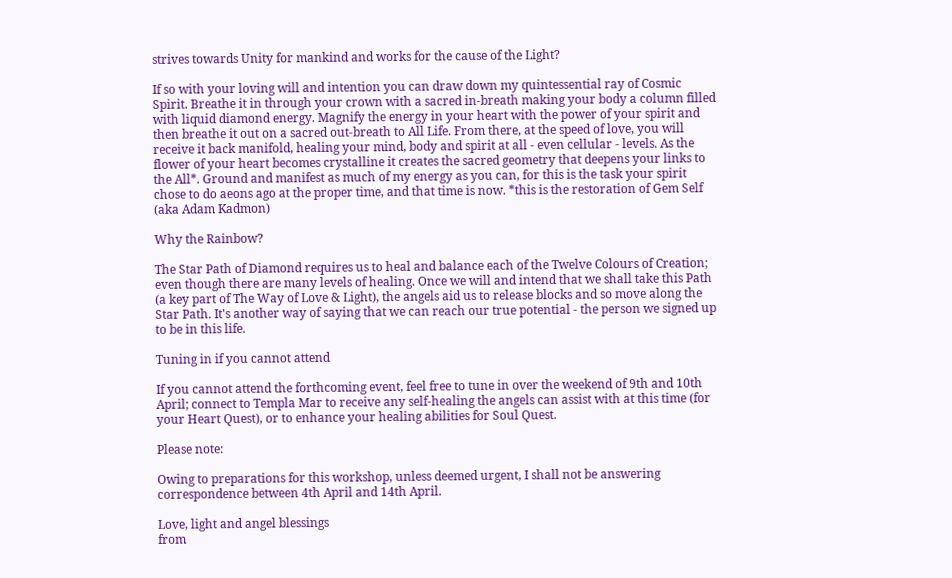strives towards Unity for mankind and works for the cause of the Light?

If so with your loving will and intention you can draw down my quintessential ray of Cosmic Spirit. Breathe it in through your crown with a sacred in-breath making your body a column filled with liquid diamond energy. Magnify the energy in your heart with the power of your spirit and then breathe it out on a sacred out-breath to All Life. From there, at the speed of love, you will receive it back manifold, healing your mind, body and spirit at all - even cellular - levels. As the flower of your heart becomes crystalline it creates the sacred geometry that deepens your links to the All*. Ground and manifest as much of my energy as you can, for this is the task your spirit chose to do aeons ago at the proper time, and that time is now. *this is the restoration of Gem Self (aka Adam Kadmon)

Why the Rainbow?

The Star Path of Diamond requires us to heal and balance each of the Twelve Colours of Creation; even though there are many levels of healing. Once we will and intend that we shall take this Path (a key part of The Way of Love & Light), the angels aid us to release blocks and so move along the Star Path. It's another way of saying that we can reach our true potential - the person we signed up to be in this life.

Tuning in if you cannot attend

If you cannot attend the forthcoming event, feel free to tune in over the weekend of 9th and 10th April; connect to Templa Mar to receive any self-healing the angels can assist with at this time (for your Heart Quest), or to enhance your healing abilities for Soul Quest.

Please note:

Owing to preparations for this workshop, unless deemed urgent, I shall not be answering correspondence between 4th April and 14th April.

Love, light and angel blessings
from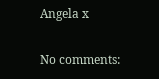Angela x

No comments: